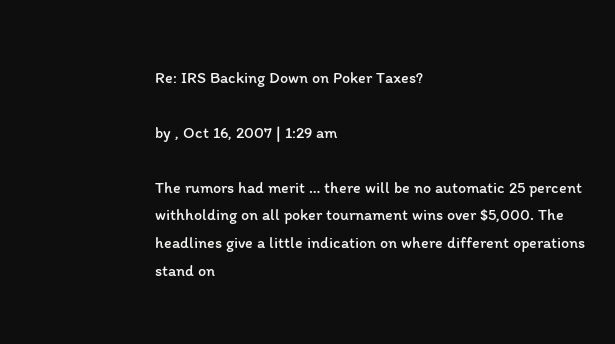Re: IRS Backing Down on Poker Taxes?

by , Oct 16, 2007 | 1:29 am

The rumors had merit … there will be no automatic 25 percent withholding on all poker tournament wins over $5,000. The headlines give a little indication on where different operations stand on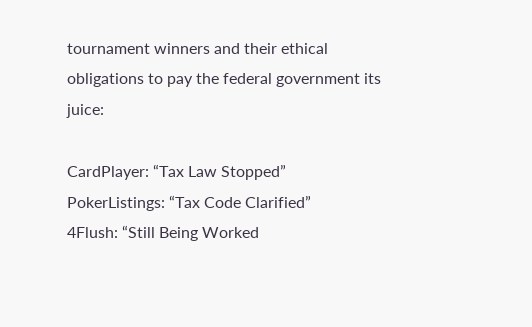tournament winners and their ethical obligations to pay the federal government its juice:

CardPlayer: “Tax Law Stopped”
PokerListings: “Tax Code Clarified”
4Flush: “Still Being Worked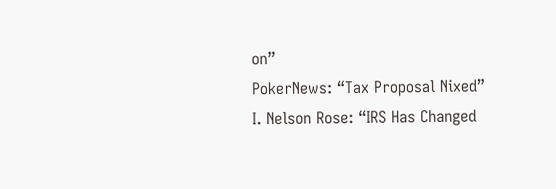on”
PokerNews: “Tax Proposal Nixed”
I. Nelson Rose: “IRS Has Changed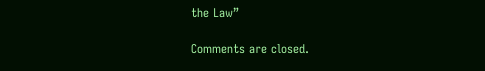the Law”

Comments are closed.